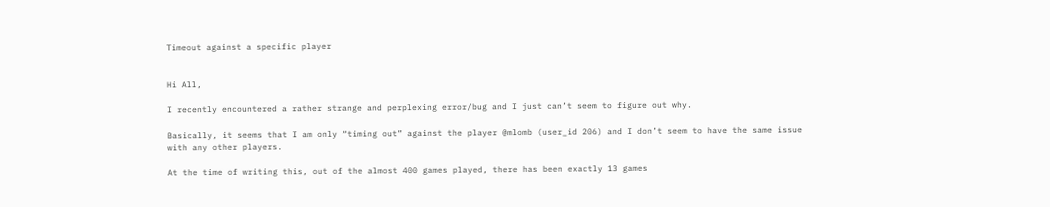Timeout against a specific player


Hi All,

I recently encountered a rather strange and perplexing error/bug and I just can’t seem to figure out why.

Basically, it seems that I am only “timing out” against the player @mlomb (user_id 206) and I don’t seem to have the same issue with any other players.

At the time of writing this, out of the almost 400 games played, there has been exactly 13 games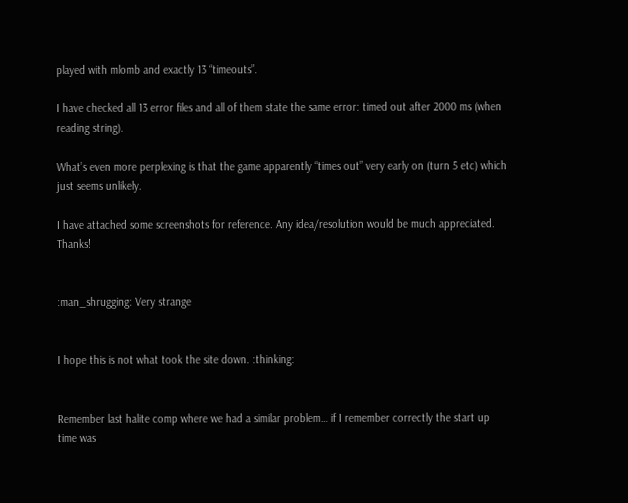played with mlomb and exactly 13 “timeouts”.

I have checked all 13 error files and all of them state the same error: timed out after 2000 ms (when reading string).

What’s even more perplexing is that the game apparently “times out” very early on (turn 5 etc) which just seems unlikely.

I have attached some screenshots for reference. Any idea/resolution would be much appreciated. Thanks!


:man_shrugging: Very strange


I hope this is not what took the site down. :thinking:


Remember last halite comp where we had a similar problem… if I remember correctly the start up time was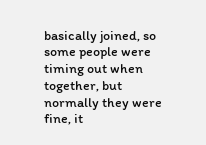basically joined, so some people were timing out when together, but normally they were fine, it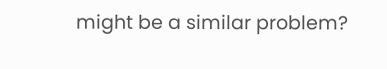might be a similar problem?